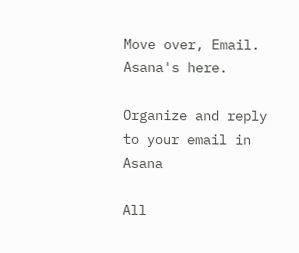Move over, Email. Asana's here.

Organize and reply to your email in Asana

All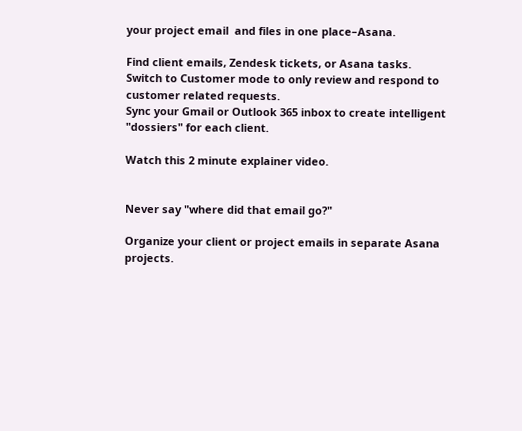your project email  and files in one place–Asana.

Find client emails, Zendesk tickets, or Asana tasks.
Switch to Customer mode to only review and respond to customer related requests.
Sync your Gmail or Outlook 365 inbox to create intelligent "dossiers" for each client.

Watch this 2 minute explainer video.


Never say "where did that email go?"

Organize your client or project emails in separate Asana projects.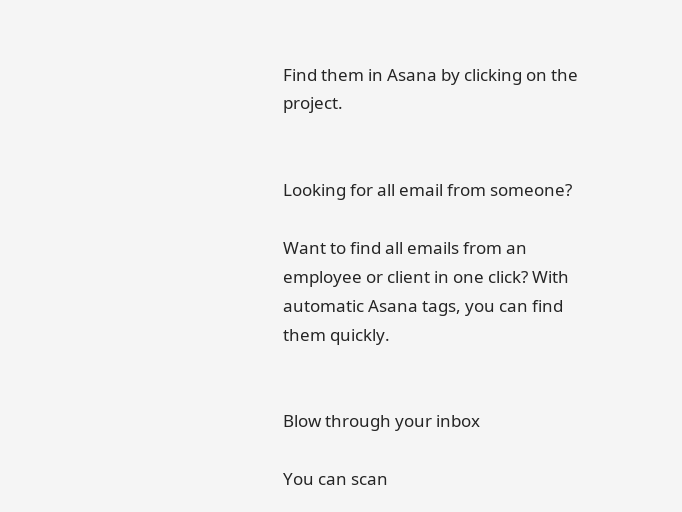Find them in Asana by clicking on the project.


Looking for all email from someone?

Want to find all emails from an employee or client in one click? With automatic Asana tags, you can find them quickly.


Blow through your inbox

You can scan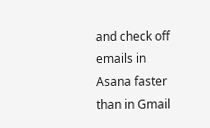and check off emails in Asana faster than in Gmail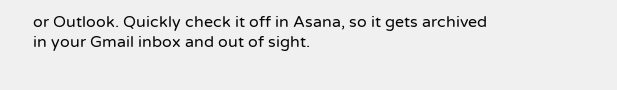or Outlook. Quickly check it off in Asana, so it gets archived in your Gmail inbox and out of sight.